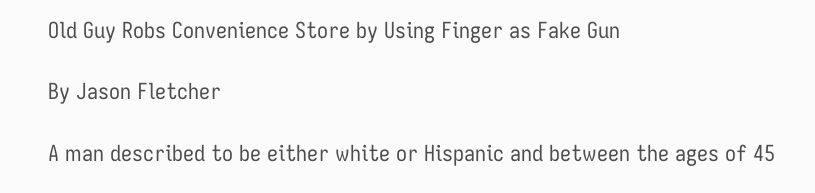Old Guy Robs Convenience Store by Using Finger as Fake Gun

By Jason Fletcher

A man described to be either white or Hispanic and between the ages of 45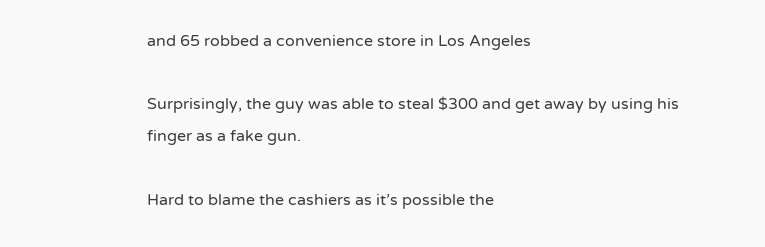and 65 robbed a convenience store in Los Angeles

Surprisingly, the guy was able to steal $300 and get away by using his finger as a fake gun.

Hard to blame the cashiers as it’s possible the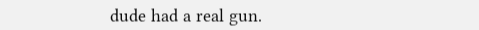dude had a real gun.